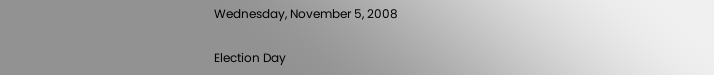Wednesday, November 5, 2008

Election Day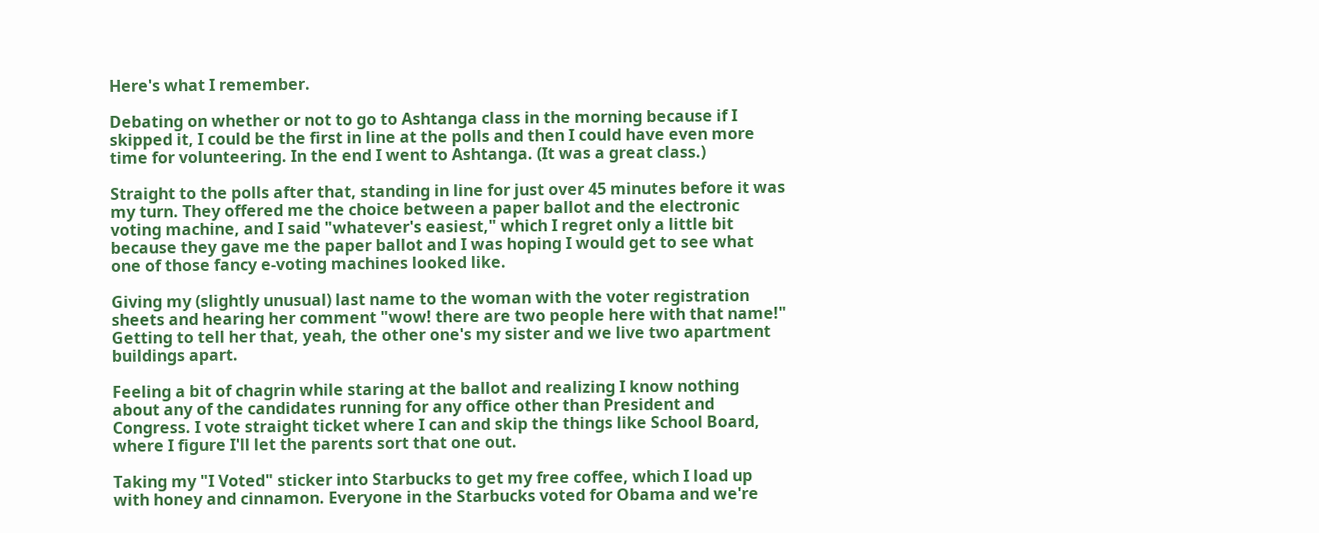Here's what I remember.

Debating on whether or not to go to Ashtanga class in the morning because if I skipped it, I could be the first in line at the polls and then I could have even more time for volunteering. In the end I went to Ashtanga. (It was a great class.)

Straight to the polls after that, standing in line for just over 45 minutes before it was my turn. They offered me the choice between a paper ballot and the electronic voting machine, and I said "whatever's easiest," which I regret only a little bit because they gave me the paper ballot and I was hoping I would get to see what one of those fancy e-voting machines looked like.

Giving my (slightly unusual) last name to the woman with the voter registration sheets and hearing her comment "wow! there are two people here with that name!" Getting to tell her that, yeah, the other one's my sister and we live two apartment buildings apart.

Feeling a bit of chagrin while staring at the ballot and realizing I know nothing about any of the candidates running for any office other than President and Congress. I vote straight ticket where I can and skip the things like School Board, where I figure I'll let the parents sort that one out.

Taking my "I Voted" sticker into Starbucks to get my free coffee, which I load up with honey and cinnamon. Everyone in the Starbucks voted for Obama and we're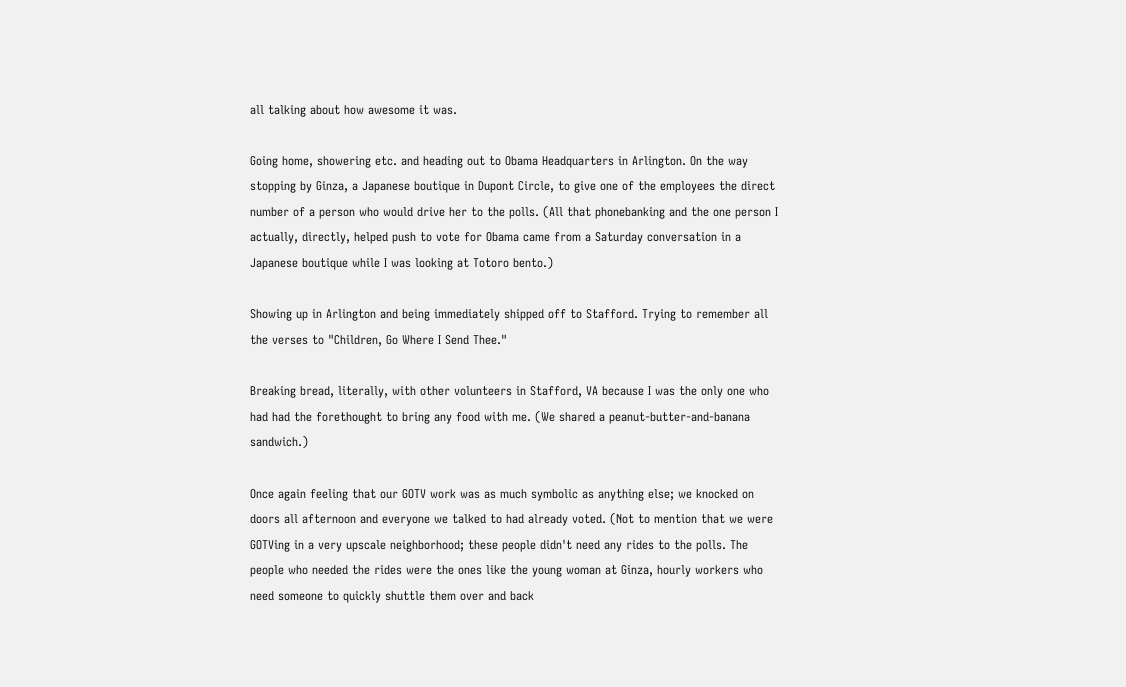all talking about how awesome it was.

Going home, showering etc. and heading out to Obama Headquarters in Arlington. On the way stopping by Ginza, a Japanese boutique in Dupont Circle, to give one of the employees the direct number of a person who would drive her to the polls. (All that phonebanking and the one person I actually, directly, helped push to vote for Obama came from a Saturday conversation in a Japanese boutique while I was looking at Totoro bento.)

Showing up in Arlington and being immediately shipped off to Stafford. Trying to remember all the verses to "Children, Go Where I Send Thee."

Breaking bread, literally, with other volunteers in Stafford, VA because I was the only one who had had the forethought to bring any food with me. (We shared a peanut-butter-and-banana sandwich.)

Once again feeling that our GOTV work was as much symbolic as anything else; we knocked on doors all afternoon and everyone we talked to had already voted. (Not to mention that we were GOTVing in a very upscale neighborhood; these people didn't need any rides to the polls. The people who needed the rides were the ones like the young woman at Ginza, hourly workers who need someone to quickly shuttle them over and back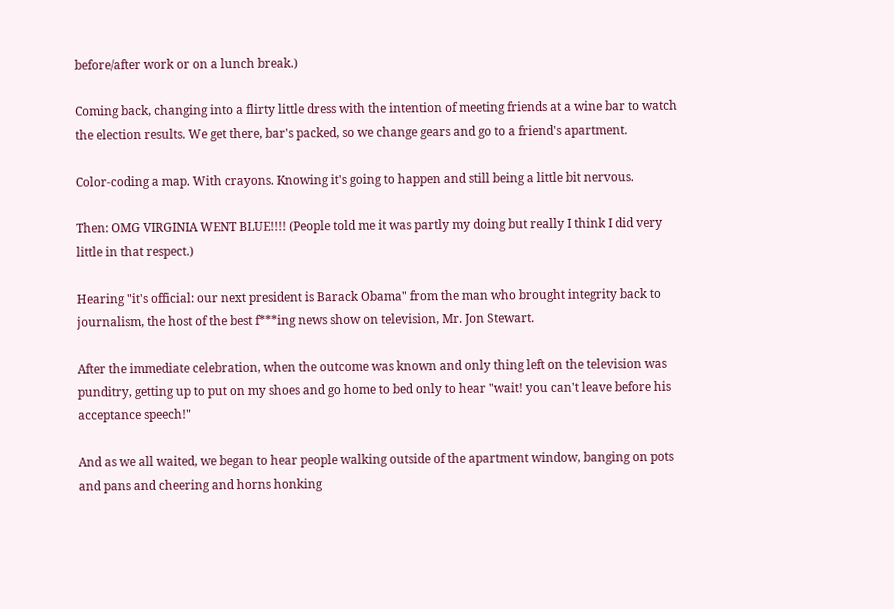before/after work or on a lunch break.)

Coming back, changing into a flirty little dress with the intention of meeting friends at a wine bar to watch the election results. We get there, bar's packed, so we change gears and go to a friend's apartment.

Color-coding a map. With crayons. Knowing it's going to happen and still being a little bit nervous.

Then: OMG VIRGINIA WENT BLUE!!!! (People told me it was partly my doing but really I think I did very little in that respect.)

Hearing "it's official: our next president is Barack Obama" from the man who brought integrity back to journalism, the host of the best f***ing news show on television, Mr. Jon Stewart.

After the immediate celebration, when the outcome was known and only thing left on the television was punditry, getting up to put on my shoes and go home to bed only to hear "wait! you can't leave before his acceptance speech!"

And as we all waited, we began to hear people walking outside of the apartment window, banging on pots and pans and cheering and horns honking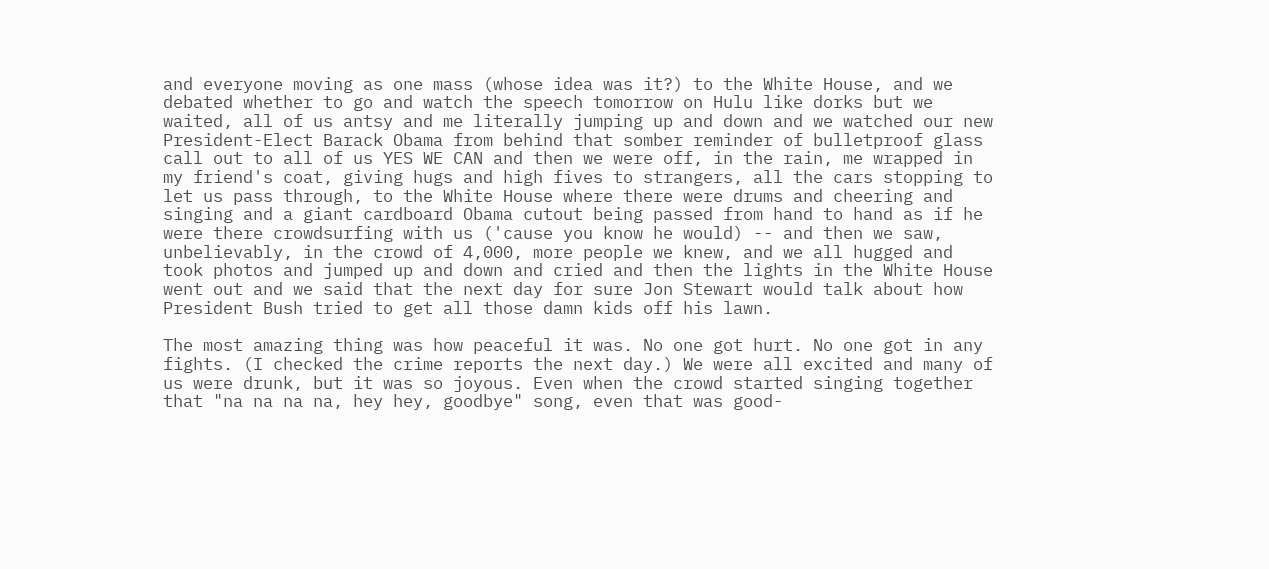and everyone moving as one mass (whose idea was it?) to the White House, and we debated whether to go and watch the speech tomorrow on Hulu like dorks but we waited, all of us antsy and me literally jumping up and down and we watched our new President-Elect Barack Obama from behind that somber reminder of bulletproof glass call out to all of us YES WE CAN and then we were off, in the rain, me wrapped in my friend's coat, giving hugs and high fives to strangers, all the cars stopping to let us pass through, to the White House where there were drums and cheering and singing and a giant cardboard Obama cutout being passed from hand to hand as if he were there crowdsurfing with us ('cause you know he would) -- and then we saw, unbelievably, in the crowd of 4,000, more people we knew, and we all hugged and took photos and jumped up and down and cried and then the lights in the White House went out and we said that the next day for sure Jon Stewart would talk about how President Bush tried to get all those damn kids off his lawn.

The most amazing thing was how peaceful it was. No one got hurt. No one got in any fights. (I checked the crime reports the next day.) We were all excited and many of us were drunk, but it was so joyous. Even when the crowd started singing together that "na na na na, hey hey, goodbye" song, even that was good-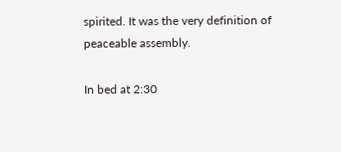spirited. It was the very definition of peaceable assembly.

In bed at 2:30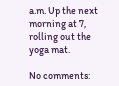a.m. Up the next morning at 7, rolling out the yoga mat.

No comments: